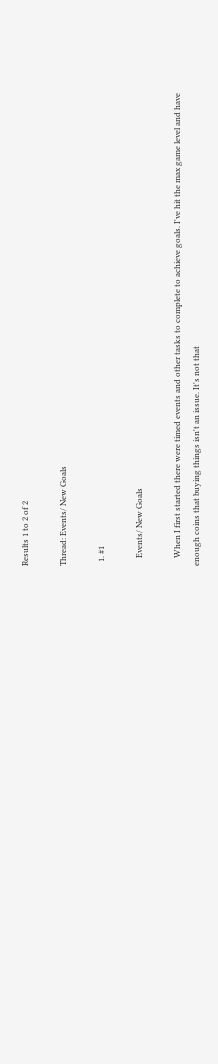Results 1 to 2 of 2

Thread: Events/ New Goals

  1. #1

    Events/ New Goals

    When I first started there were timed events and other tasks to complete to achieve goals. I've hit the max game level and have enough coins that buying things isn't an issue. It's not that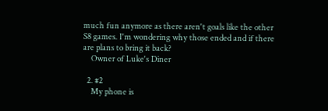much fun anymore as there aren't goals like the other S8 games. I'm wondering why those ended and if there are plans to bring it back?
    Owner of Luke's Diner

  2. #2
    My phone is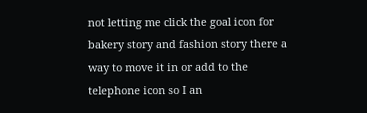not letting me click the goal icon for bakery story and fashion story there a way to move it in or add to the telephone icon so I an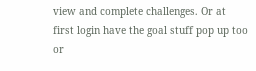view and complete challenges. Or at first login have the goal stuff pop up too or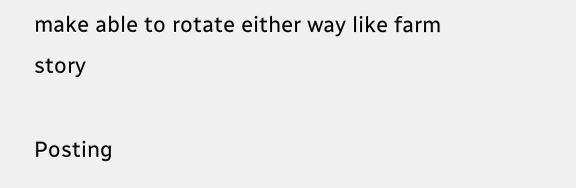make able to rotate either way like farm story

Posting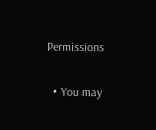Permissions

  • You may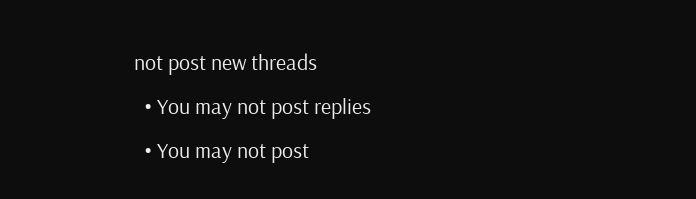not post new threads
  • You may not post replies
  • You may not post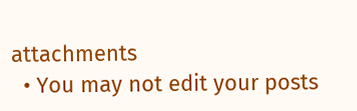attachments
  • You may not edit your posts